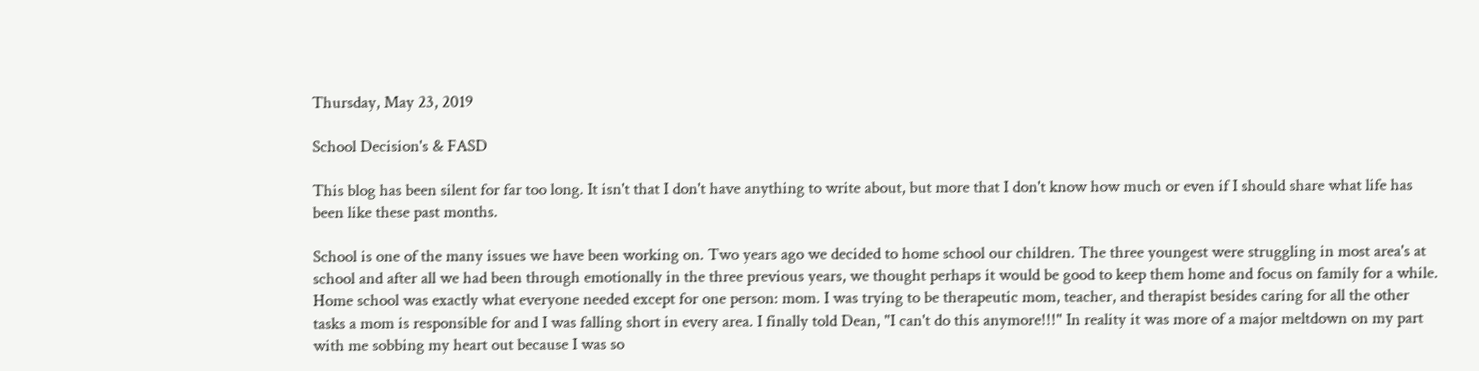Thursday, May 23, 2019

School Decision's & FASD

This blog has been silent for far too long. It isn't that I don't have anything to write about, but more that I don't know how much or even if I should share what life has been like these past months.

School is one of the many issues we have been working on. Two years ago we decided to home school our children. The three youngest were struggling in most area's at school and after all we had been through emotionally in the three previous years, we thought perhaps it would be good to keep them home and focus on family for a while. Home school was exactly what everyone needed except for one person: mom. I was trying to be therapeutic mom, teacher, and therapist besides caring for all the other tasks a mom is responsible for and I was falling short in every area. I finally told Dean, "I can't do this anymore!!!" In reality it was more of a major meltdown on my part with me sobbing my heart out because I was so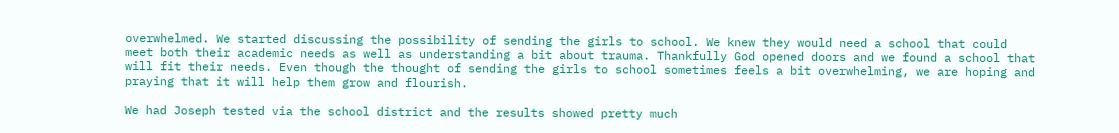overwhelmed. We started discussing the possibility of sending the girls to school. We knew they would need a school that could meet both their academic needs as well as understanding a bit about trauma. Thankfully God opened doors and we found a school that will fit their needs. Even though the thought of sending the girls to school sometimes feels a bit overwhelming, we are hoping and praying that it will help them grow and flourish.

We had Joseph tested via the school district and the results showed pretty much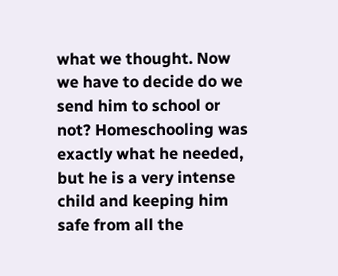what we thought. Now we have to decide do we send him to school or not? Homeschooling was exactly what he needed, but he is a very intense child and keeping him safe from all the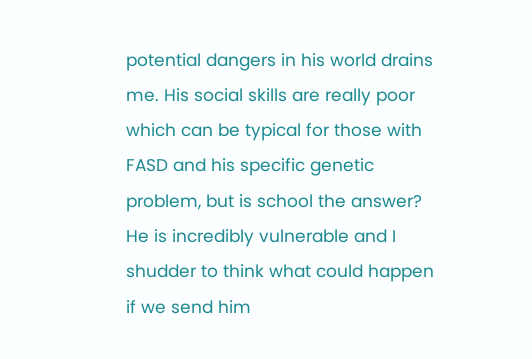potential dangers in his world drains me. His social skills are really poor which can be typical for those with FASD and his specific genetic problem, but is school the answer? He is incredibly vulnerable and I shudder to think what could happen if we send him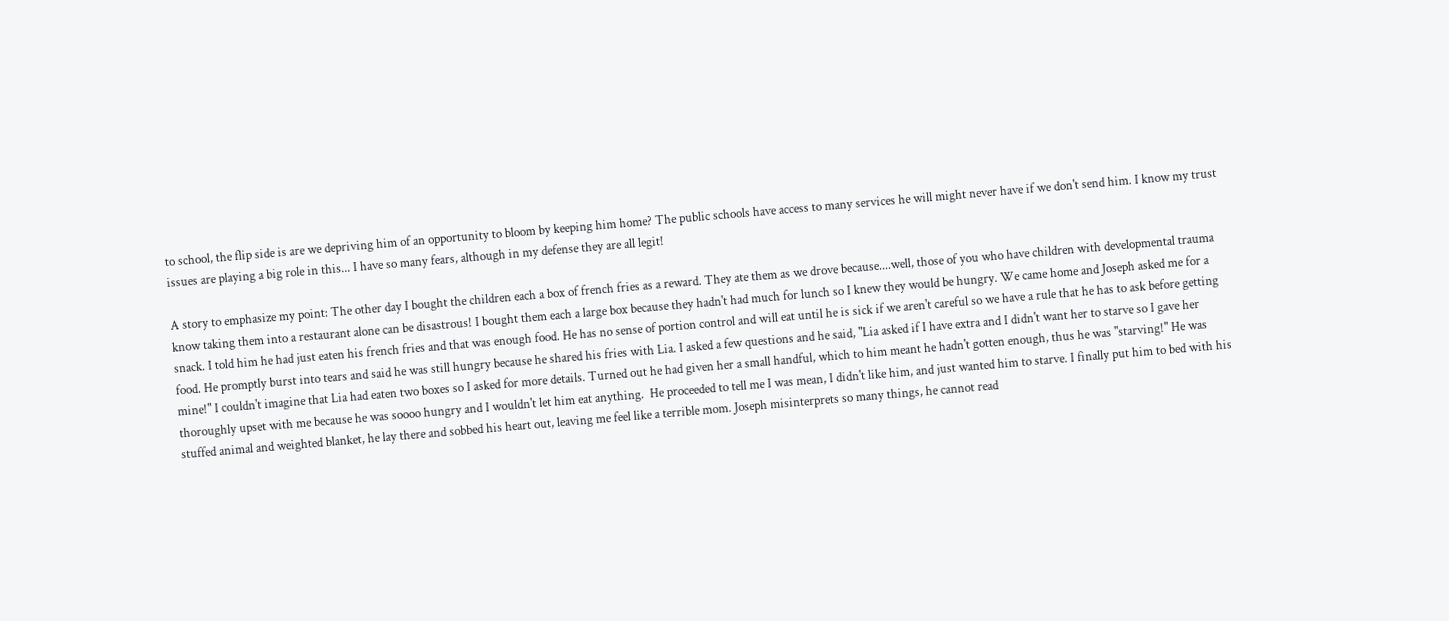to school, the flip side is are we depriving him of an opportunity to bloom by keeping him home? The public schools have access to many services he will might never have if we don't send him. I know my trust issues are playing a big role in this... I have so many fears, although in my defense they are all legit!

A story to emphasize my point: The other day I bought the children each a box of french fries as a reward. They ate them as we drove because....well, those of you who have children with developmental trauma know taking them into a restaurant alone can be disastrous! I bought them each a large box because they hadn't had much for lunch so I knew they would be hungry. We came home and Joseph asked me for a snack. I told him he had just eaten his french fries and that was enough food. He has no sense of portion control and will eat until he is sick if we aren't careful so we have a rule that he has to ask before getting food. He promptly burst into tears and said he was still hungry because he shared his fries with Lia. I asked a few questions and he said, "Lia asked if I have extra and I didn't want her to starve so I gave her mine!" I couldn't imagine that Lia had eaten two boxes so I asked for more details. Turned out he had given her a small handful, which to him meant he hadn't gotten enough, thus he was "starving!" He was thoroughly upset with me because he was soooo hungry and I wouldn't let him eat anything.  He proceeded to tell me I was mean, I didn't like him, and just wanted him to starve. I finally put him to bed with his stuffed animal and weighted blanket, he lay there and sobbed his heart out, leaving me feel like a terrible mom. Joseph misinterprets so many things, he cannot read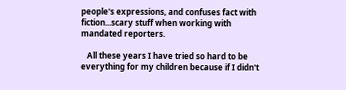people's expressions, and confuses fact with fiction...scary stuff when working with mandated reporters.

   All these years I have tried so hard to be everything for my children because if I didn't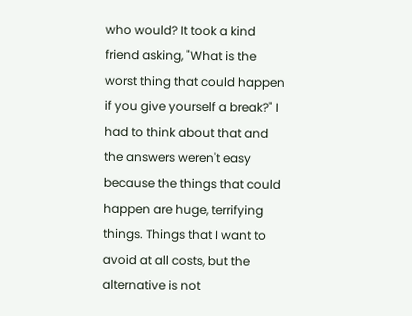who would? It took a kind friend asking, "What is the worst thing that could happen if you give yourself a break?" I had to think about that and the answers weren't easy because the things that could happen are huge, terrifying things. Things that I want to avoid at all costs, but the alternative is not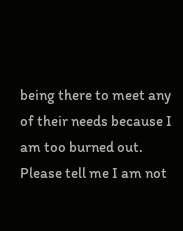being there to meet any of their needs because I am too burned out. Please tell me I am not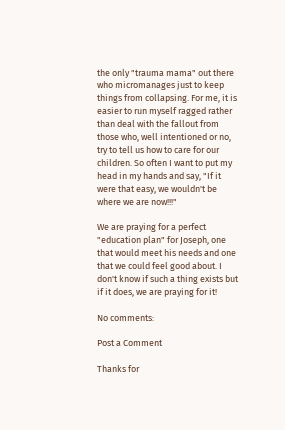the only "trauma mama" out there who micromanages just to keep things from collapsing. For me, it is easier to run myself ragged rather than deal with the fallout from those who, well intentioned or no, try to tell us how to care for our children. So often I want to put my head in my hands and say, "If it were that easy, we wouldn't be where we are now!!!"

We are praying for a perfect "education plan" for Joseph, one that would meet his needs and one that we could feel good about. I don't know if such a thing exists but if it does, we are praying for it!

No comments:

Post a Comment

Thanks for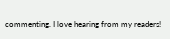commenting. I love hearing from my readers!